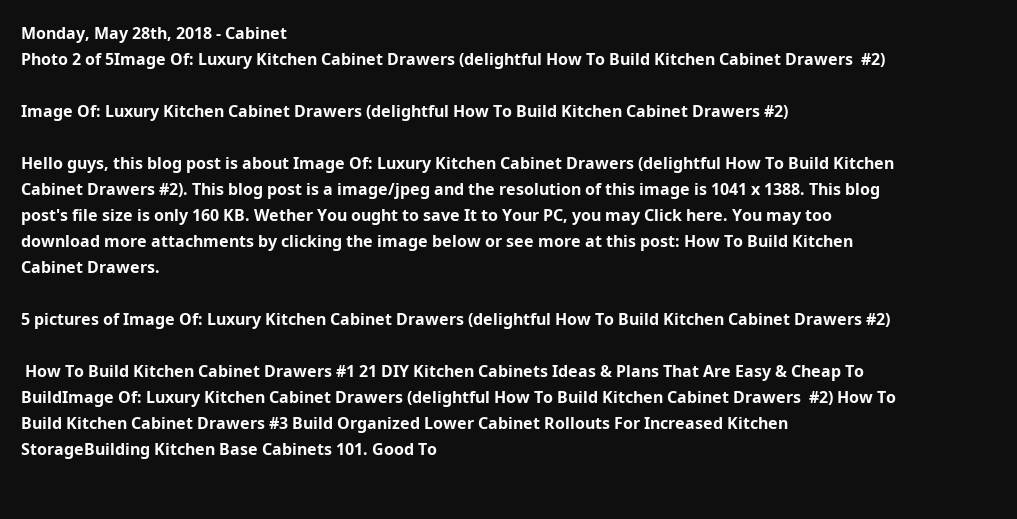Monday, May 28th, 2018 - Cabinet
Photo 2 of 5Image Of: Luxury Kitchen Cabinet Drawers (delightful How To Build Kitchen Cabinet Drawers  #2)

Image Of: Luxury Kitchen Cabinet Drawers (delightful How To Build Kitchen Cabinet Drawers #2)

Hello guys, this blog post is about Image Of: Luxury Kitchen Cabinet Drawers (delightful How To Build Kitchen Cabinet Drawers #2). This blog post is a image/jpeg and the resolution of this image is 1041 x 1388. This blog post's file size is only 160 KB. Wether You ought to save It to Your PC, you may Click here. You may too download more attachments by clicking the image below or see more at this post: How To Build Kitchen Cabinet Drawers.

5 pictures of Image Of: Luxury Kitchen Cabinet Drawers (delightful How To Build Kitchen Cabinet Drawers #2)

 How To Build Kitchen Cabinet Drawers #1 21 DIY Kitchen Cabinets Ideas & Plans That Are Easy & Cheap To BuildImage Of: Luxury Kitchen Cabinet Drawers (delightful How To Build Kitchen Cabinet Drawers  #2) How To Build Kitchen Cabinet Drawers #3 Build Organized Lower Cabinet Rollouts For Increased Kitchen StorageBuilding Kitchen Base Cabinets 101. Good To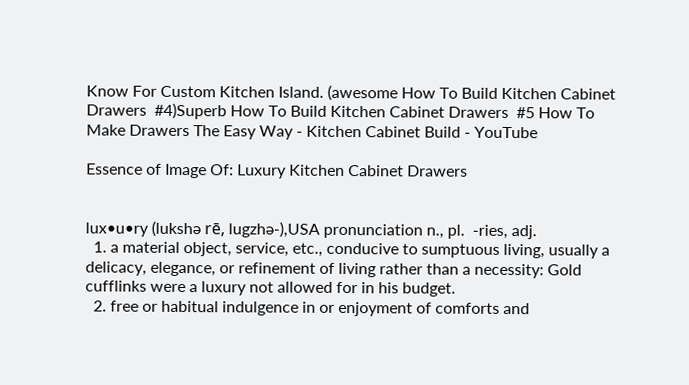Know For Custom Kitchen Island. (awesome How To Build Kitchen Cabinet Drawers  #4)Superb How To Build Kitchen Cabinet Drawers  #5 How To Make Drawers The Easy Way - Kitchen Cabinet Build - YouTube

Essence of Image Of: Luxury Kitchen Cabinet Drawers


lux•u•ry (lukshə rē, lugzhə-),USA pronunciation n., pl.  -ries, adj.
  1. a material object, service, etc., conducive to sumptuous living, usually a delicacy, elegance, or refinement of living rather than a necessity: Gold cufflinks were a luxury not allowed for in his budget.
  2. free or habitual indulgence in or enjoyment of comforts and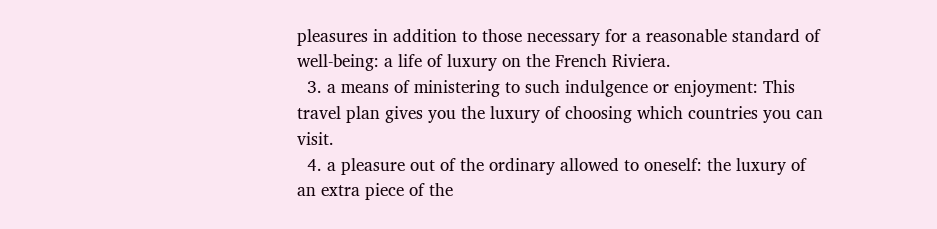pleasures in addition to those necessary for a reasonable standard of well-being: a life of luxury on the French Riviera.
  3. a means of ministering to such indulgence or enjoyment: This travel plan gives you the luxury of choosing which countries you can visit.
  4. a pleasure out of the ordinary allowed to oneself: the luxury of an extra piece of the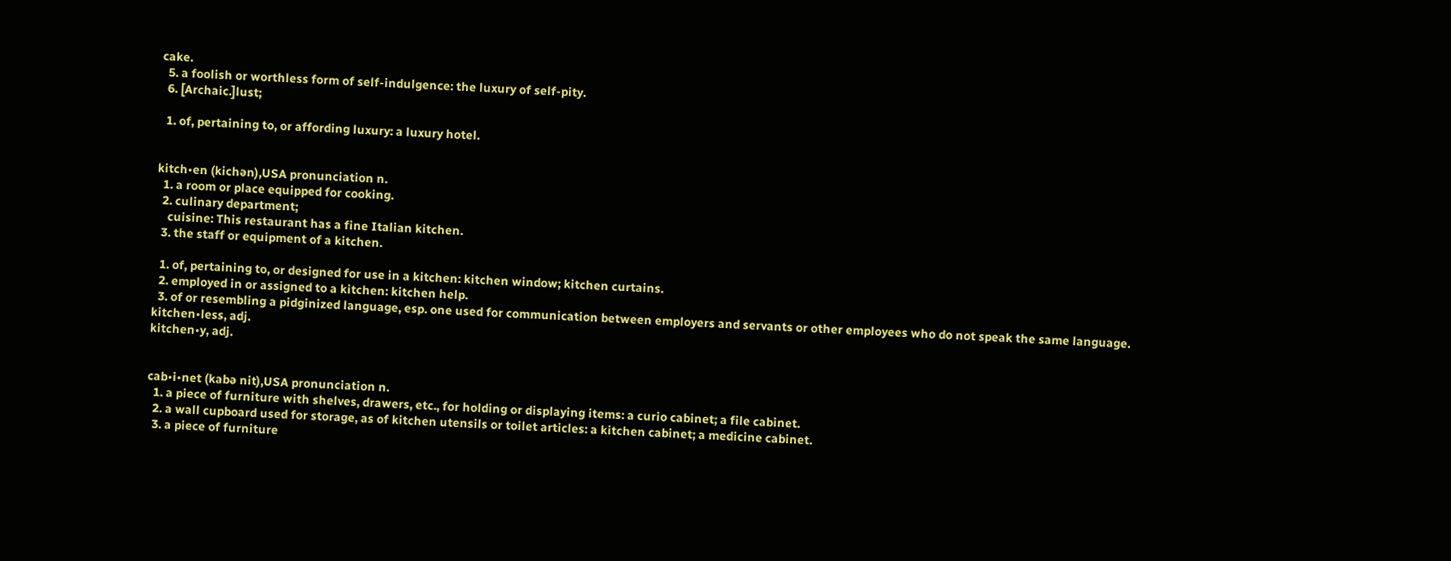cake.
  5. a foolish or worthless form of self-indulgence: the luxury of self-pity.
  6. [Archaic.]lust;

  1. of, pertaining to, or affording luxury: a luxury hotel.


kitch•en (kichən),USA pronunciation n.
  1. a room or place equipped for cooking.
  2. culinary department;
    cuisine: This restaurant has a fine Italian kitchen.
  3. the staff or equipment of a kitchen.

  1. of, pertaining to, or designed for use in a kitchen: kitchen window; kitchen curtains.
  2. employed in or assigned to a kitchen: kitchen help.
  3. of or resembling a pidginized language, esp. one used for communication between employers and servants or other employees who do not speak the same language.
kitchen•less, adj.
kitchen•y, adj.


cab•i•net (kabə nit),USA pronunciation n.
  1. a piece of furniture with shelves, drawers, etc., for holding or displaying items: a curio cabinet; a file cabinet.
  2. a wall cupboard used for storage, as of kitchen utensils or toilet articles: a kitchen cabinet; a medicine cabinet.
  3. a piece of furniture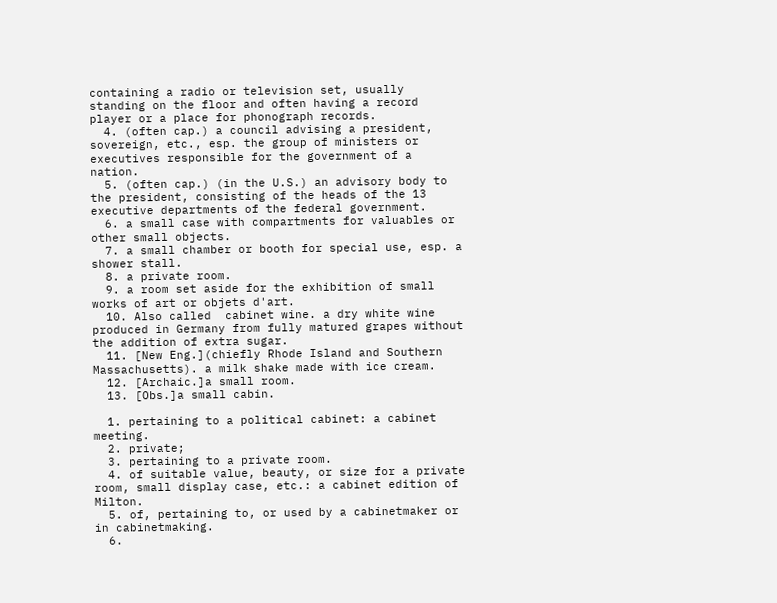containing a radio or television set, usually standing on the floor and often having a record player or a place for phonograph records.
  4. (often cap.) a council advising a president, sovereign, etc., esp. the group of ministers or executives responsible for the government of a nation.
  5. (often cap.) (in the U.S.) an advisory body to the president, consisting of the heads of the 13 executive departments of the federal government.
  6. a small case with compartments for valuables or other small objects.
  7. a small chamber or booth for special use, esp. a shower stall.
  8. a private room.
  9. a room set aside for the exhibition of small works of art or objets d'art.
  10. Also called  cabinet wine. a dry white wine produced in Germany from fully matured grapes without the addition of extra sugar.
  11. [New Eng.](chiefly Rhode Island and Southern Massachusetts). a milk shake made with ice cream.
  12. [Archaic.]a small room.
  13. [Obs.]a small cabin.

  1. pertaining to a political cabinet: a cabinet meeting.
  2. private;
  3. pertaining to a private room.
  4. of suitable value, beauty, or size for a private room, small display case, etc.: a cabinet edition of Milton.
  5. of, pertaining to, or used by a cabinetmaker or in cabinetmaking.
  6.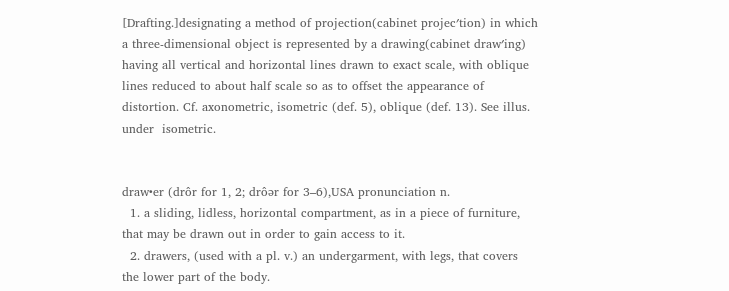[Drafting.]designating a method of projection(cabinet projec′tion) in which a three-dimensional object is represented by a drawing(cabinet draw′ing) having all vertical and horizontal lines drawn to exact scale, with oblique lines reduced to about half scale so as to offset the appearance of distortion. Cf. axonometric, isometric (def. 5), oblique (def. 13). See illus. under  isometric.


draw•er (drôr for 1, 2; drôər for 3–6),USA pronunciation n.
  1. a sliding, lidless, horizontal compartment, as in a piece of furniture, that may be drawn out in order to gain access to it.
  2. drawers, (used with a pl. v.) an undergarment, with legs, that covers the lower part of the body.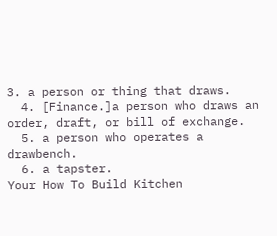3. a person or thing that draws.
  4. [Finance.]a person who draws an order, draft, or bill of exchange.
  5. a person who operates a drawbench.
  6. a tapster.
Your How To Build Kitchen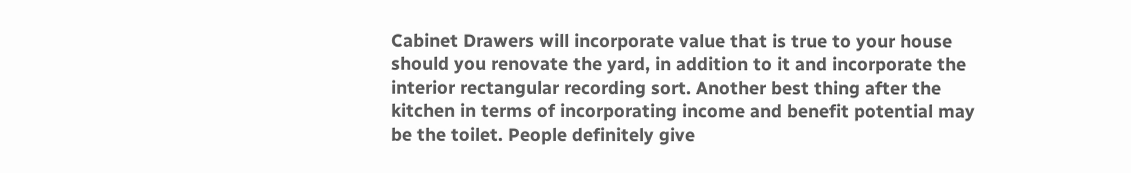Cabinet Drawers will incorporate value that is true to your house should you renovate the yard, in addition to it and incorporate the interior rectangular recording sort. Another best thing after the kitchen in terms of incorporating income and benefit potential may be the toilet. People definitely give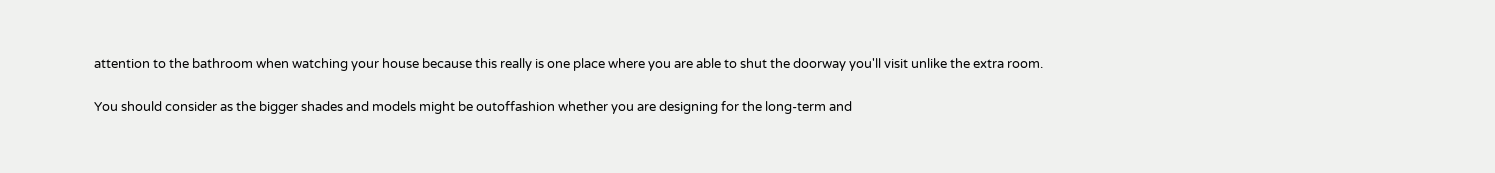attention to the bathroom when watching your house because this really is one place where you are able to shut the doorway you'll visit unlike the extra room.

You should consider as the bigger shades and models might be outoffashion whether you are designing for the long-term and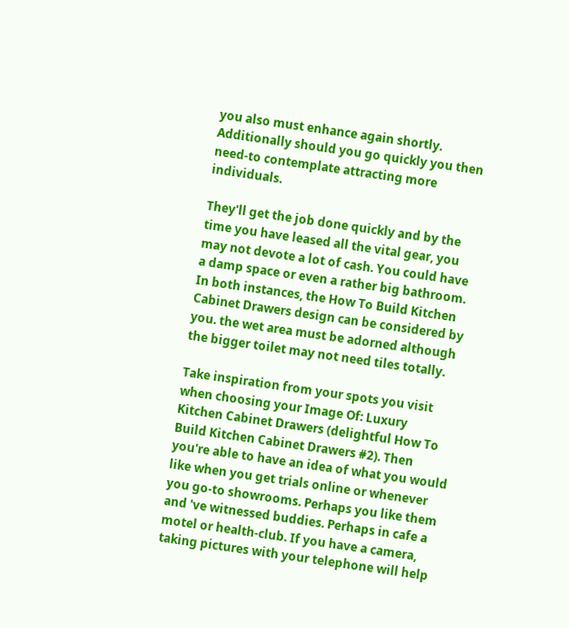you also must enhance again shortly. Additionally should you go quickly you then need-to contemplate attracting more individuals.

They'll get the job done quickly and by the time you have leased all the vital gear, you may not devote a lot of cash. You could have a damp space or even a rather big bathroom. In both instances, the How To Build Kitchen Cabinet Drawers design can be considered by you. the wet area must be adorned although the bigger toilet may not need tiles totally.

Take inspiration from your spots you visit when choosing your Image Of: Luxury Kitchen Cabinet Drawers (delightful How To Build Kitchen Cabinet Drawers #2). Then you're able to have an idea of what you would like when you get trials online or whenever you go-to showrooms. Perhaps you like them and 've witnessed buddies. Perhaps in cafe a motel or health-club. If you have a camera, taking pictures with your telephone will help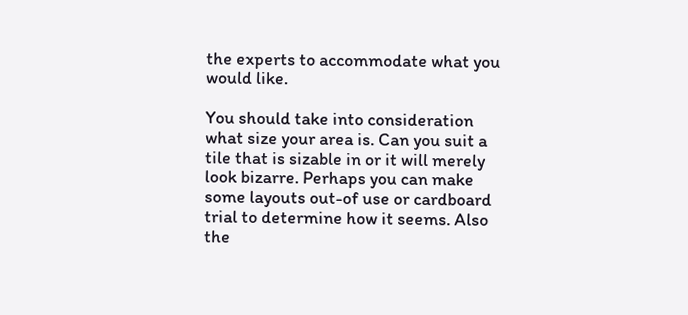the experts to accommodate what you would like.

You should take into consideration what size your area is. Can you suit a tile that is sizable in or it will merely look bizarre. Perhaps you can make some layouts out-of use or cardboard trial to determine how it seems. Also the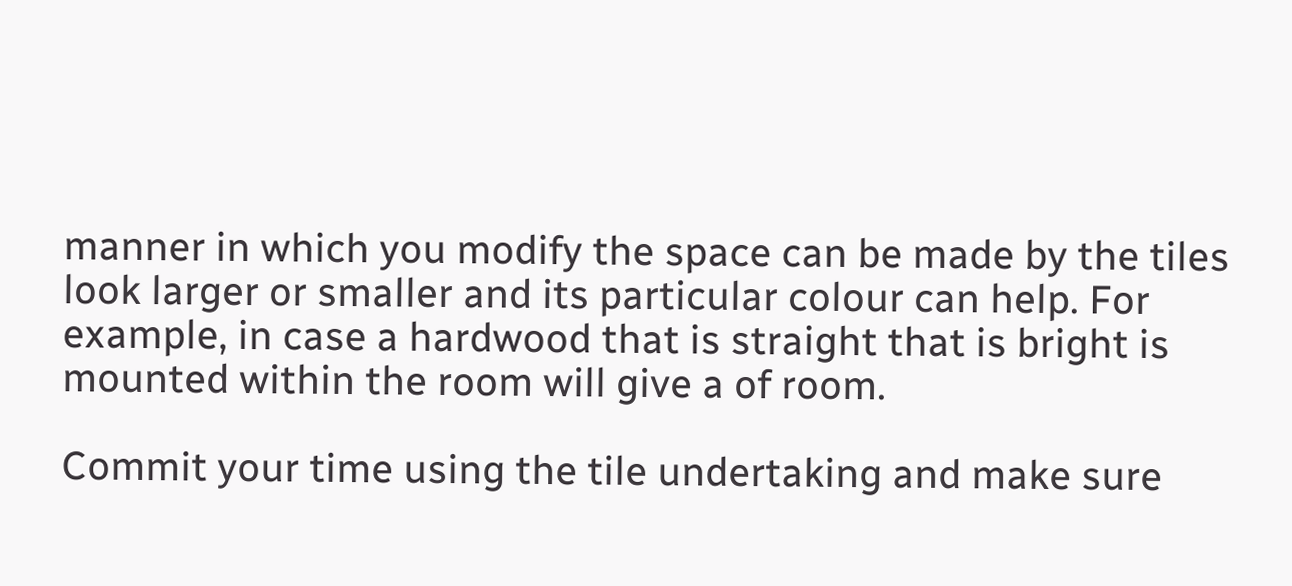manner in which you modify the space can be made by the tiles look larger or smaller and its particular colour can help. For example, in case a hardwood that is straight that is bright is mounted within the room will give a of room.

Commit your time using the tile undertaking and make sure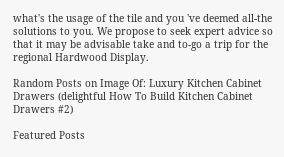what's the usage of the tile and you 've deemed all-the solutions to you. We propose to seek expert advice so that it may be advisable take and to-go a trip for the regional Hardwood Display.

Random Posts on Image Of: Luxury Kitchen Cabinet Drawers (delightful How To Build Kitchen Cabinet Drawers #2)

Featured Posts